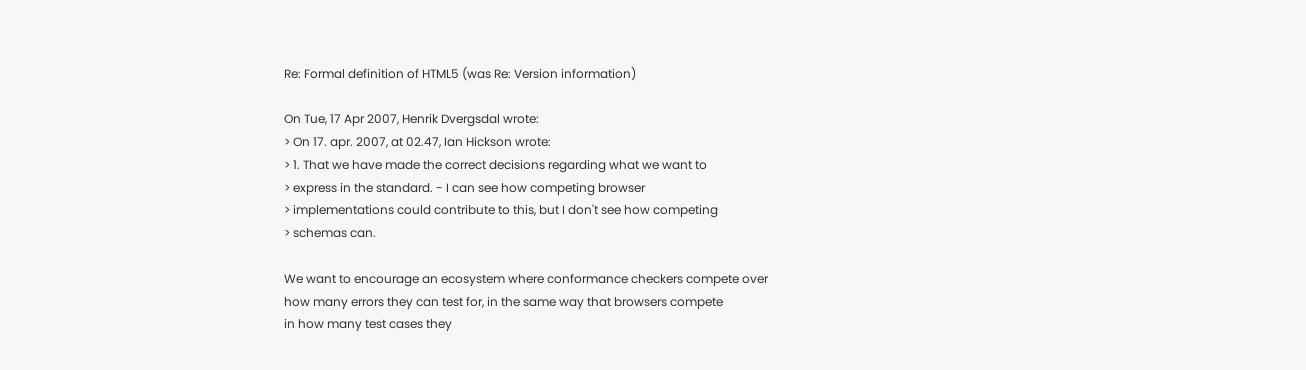Re: Formal definition of HTML5 (was Re: Version information)

On Tue, 17 Apr 2007, Henrik Dvergsdal wrote:
> On 17. apr. 2007, at 02.47, Ian Hickson wrote:
> 1. That we have made the correct decisions regarding what we want to
> express in the standard. - I can see how competing browser
> implementations could contribute to this, but I don't see how competing
> schemas can.

We want to encourage an ecosystem where conformance checkers compete over
how many errors they can test for, in the same way that browsers compete
in how many test cases they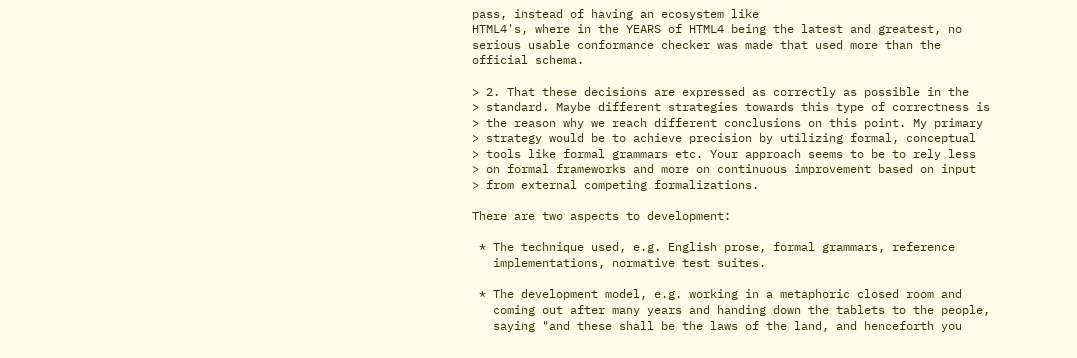pass, instead of having an ecosystem like
HTML4's, where in the YEARS of HTML4 being the latest and greatest, no
serious usable conformance checker was made that used more than the
official schema.

> 2. That these decisions are expressed as correctly as possible in the
> standard. Maybe different strategies towards this type of correctness is
> the reason why we reach different conclusions on this point. My primary
> strategy would be to achieve precision by utilizing formal, conceptual
> tools like formal grammars etc. Your approach seems to be to rely less
> on formal frameworks and more on continuous improvement based on input
> from external competing formalizations.

There are two aspects to development:

 * The technique used, e.g. English prose, formal grammars, reference
   implementations, normative test suites.

 * The development model, e.g. working in a metaphoric closed room and
   coming out after many years and handing down the tablets to the people,
   saying "and these shall be the laws of the land, and henceforth you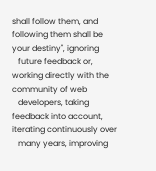shall follow them, and following them shall be your destiny", ignoring
   future feedback or, working directly with the community of web
   developers, taking feedback into account, iterating continuously over
   many years, improving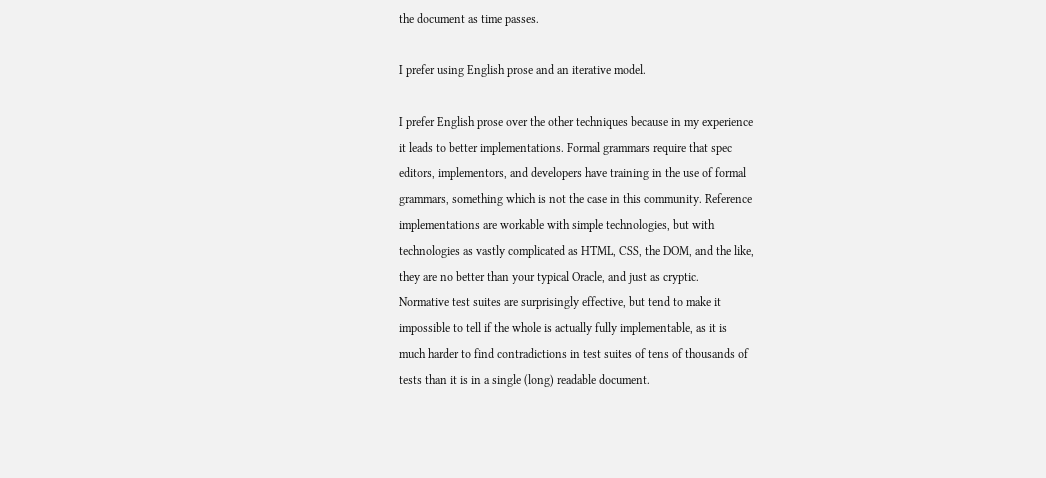the document as time passes.

I prefer using English prose and an iterative model.

I prefer English prose over the other techniques because in my experience
it leads to better implementations. Formal grammars require that spec
editors, implementors, and developers have training in the use of formal
grammars, something which is not the case in this community. Reference
implementations are workable with simple technologies, but with
technologies as vastly complicated as HTML, CSS, the DOM, and the like,
they are no better than your typical Oracle, and just as cryptic.
Normative test suites are surprisingly effective, but tend to make it
impossible to tell if the whole is actually fully implementable, as it is
much harder to find contradictions in test suites of tens of thousands of
tests than it is in a single (long) readable document.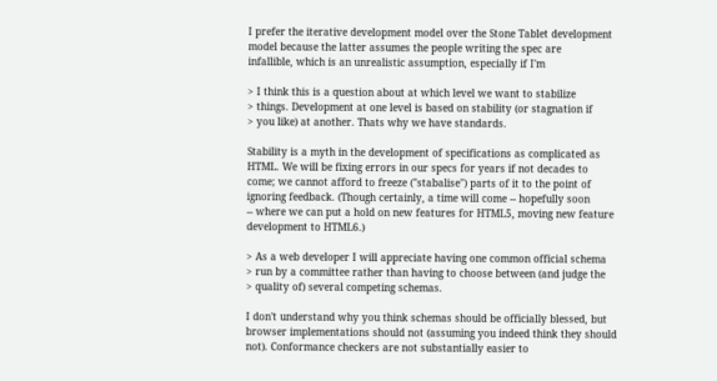I prefer the iterative development model over the Stone Tablet development
model because the latter assumes the people writing the spec are
infallible, which is an unrealistic assumption, especially if I'm

> I think this is a question about at which level we want to stabilize
> things. Development at one level is based on stability (or stagnation if
> you like) at another. Thats why we have standards.

Stability is a myth in the development of specifications as complicated as
HTML. We will be fixing errors in our specs for years if not decades to
come; we cannot afford to freeze ("stabalise") parts of it to the point of
ignoring feedback. (Though certainly, a time will come -- hopefully soon
-- where we can put a hold on new features for HTML5, moving new feature
development to HTML6.)

> As a web developer I will appreciate having one common official schema
> run by a committee rather than having to choose between (and judge the
> quality of) several competing schemas.

I don't understand why you think schemas should be officially blessed, but
browser implementations should not (assuming you indeed think they should
not). Conformance checkers are not substantially easier to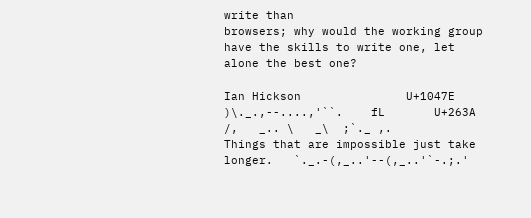write than
browsers; why would the working group have the skills to write one, let
alone the best one?

Ian Hickson               U+1047E                )\._.,--....,'``.    fL       U+263A                /,   _.. \   _\  ;`._ ,.
Things that are impossible just take longer.   `._.-(,_..'--(,_..'`-.;.'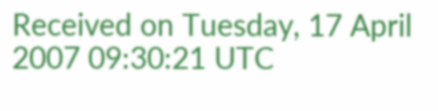Received on Tuesday, 17 April 2007 09:30:21 UTC